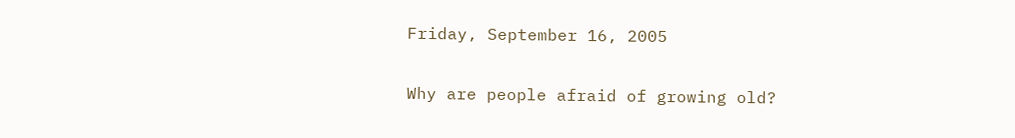Friday, September 16, 2005

Why are people afraid of growing old?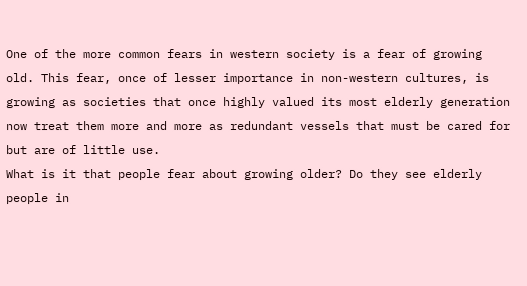One of the more common fears in western society is a fear of growing old. This fear, once of lesser importance in non-western cultures, is growing as societies that once highly valued its most elderly generation now treat them more and more as redundant vessels that must be cared for but are of little use.
What is it that people fear about growing older? Do they see elderly people in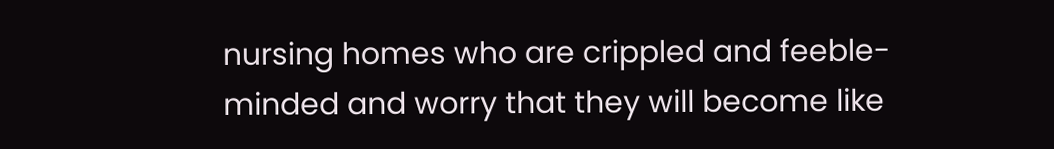nursing homes who are crippled and feeble-minded and worry that they will become like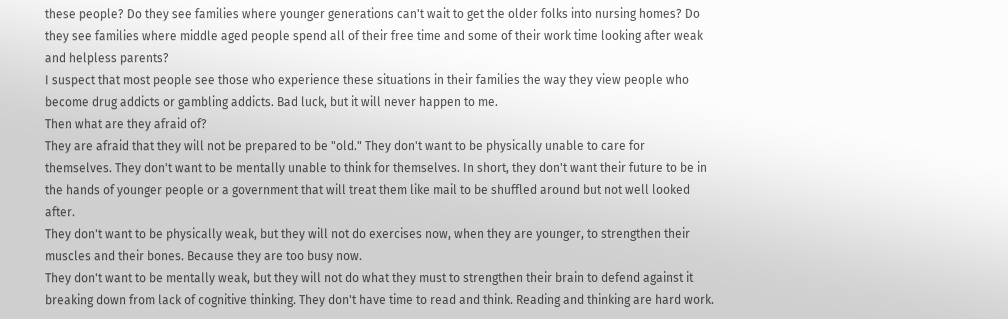these people? Do they see families where younger generations can't wait to get the older folks into nursing homes? Do they see families where middle aged people spend all of their free time and some of their work time looking after weak and helpless parents?
I suspect that most people see those who experience these situations in their families the way they view people who become drug addicts or gambling addicts. Bad luck, but it will never happen to me.
Then what are they afraid of?
They are afraid that they will not be prepared to be "old." They don't want to be physically unable to care for themselves. They don't want to be mentally unable to think for themselves. In short, they don't want their future to be in the hands of younger people or a government that will treat them like mail to be shuffled around but not well looked after.
They don't want to be physically weak, but they will not do exercises now, when they are younger, to strengthen their muscles and their bones. Because they are too busy now.
They don't want to be mentally weak, but they will not do what they must to strengthen their brain to defend against it breaking down from lack of cognitive thinking. They don't have time to read and think. Reading and thinking are hard work.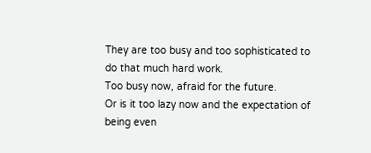They are too busy and too sophisticated to do that much hard work.
Too busy now, afraid for the future.
Or is it too lazy now and the expectation of being even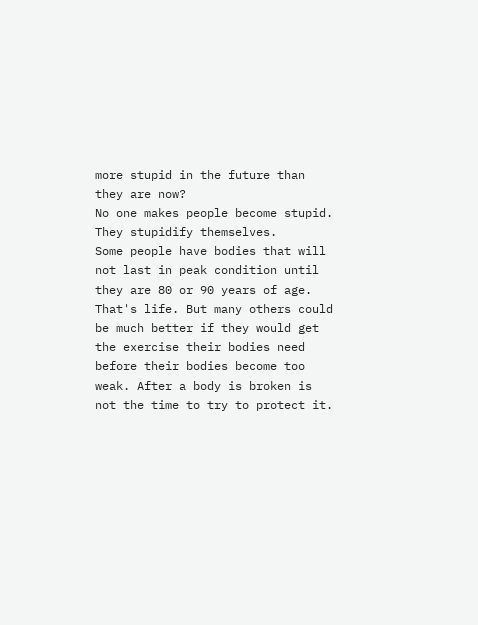more stupid in the future than they are now?
No one makes people become stupid. They stupidify themselves.
Some people have bodies that will not last in peak condition until they are 80 or 90 years of age. That's life. But many others could be much better if they would get the exercise their bodies need before their bodies become too weak. After a body is broken is not the time to try to protect it.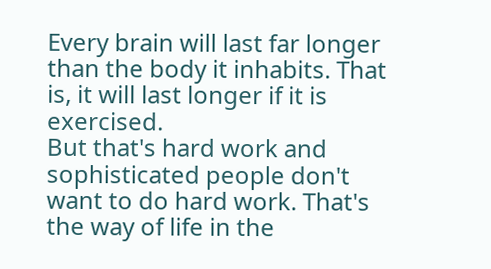Every brain will last far longer than the body it inhabits. That is, it will last longer if it is exercised.
But that's hard work and sophisticated people don't want to do hard work. That's the way of life in the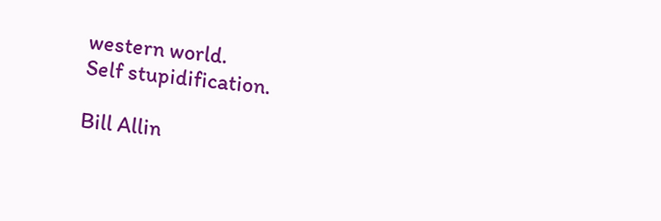western world.
Self stupidification.

Bill Allin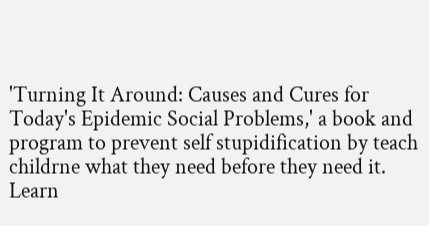'Turning It Around: Causes and Cures for Today's Epidemic Social Problems,' a book and program to prevent self stupidification by teach childrne what they need before they need it.
Learn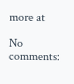more at

No comments: